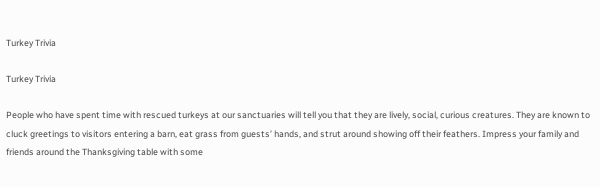Turkey Trivia

Turkey Trivia

People who have spent time with rescued turkeys at our sanctuaries will tell you that they are lively, social, curious creatures. They are known to cluck greetings to visitors entering a barn, eat grass from guests’ hands, and strut around showing off their feathers. Impress your family and friends around the Thanksgiving table with some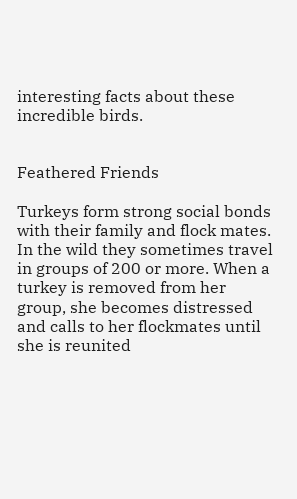interesting facts about these incredible birds.


Feathered Friends

Turkeys form strong social bonds with their family and flock mates. In the wild they sometimes travel in groups of 200 or more. When a turkey is removed from her group, she becomes distressed and calls to her flockmates until she is reunited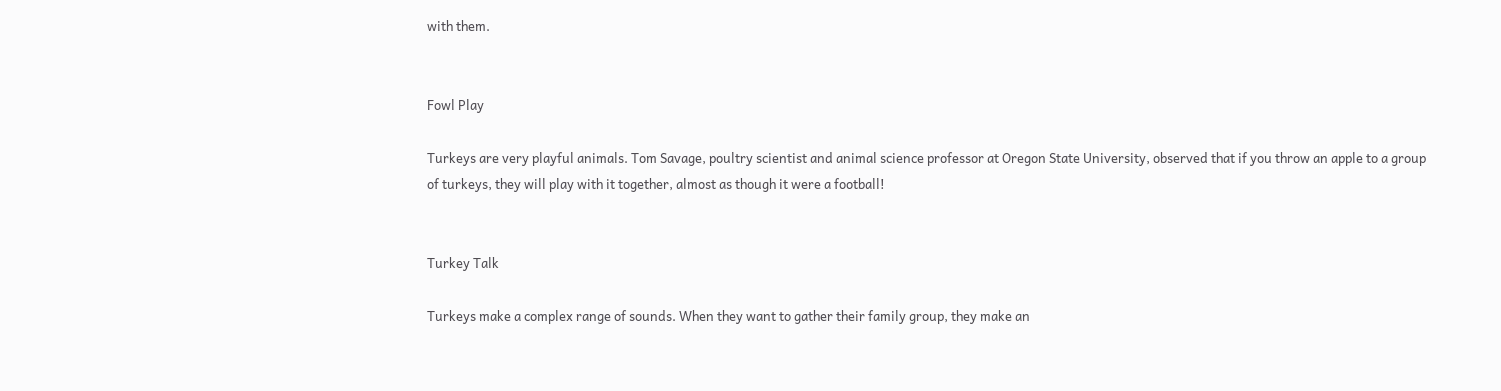with them.


Fowl Play

Turkeys are very playful animals. Tom Savage, poultry scientist and animal science professor at Oregon State University, observed that if you throw an apple to a group of turkeys, they will play with it together, almost as though it were a football!


Turkey Talk

Turkeys make a complex range of sounds. When they want to gather their family group, they make an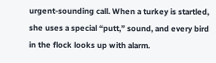urgent-sounding call. When a turkey is startled, she uses a special “putt,” sound, and every bird in the flock looks up with alarm.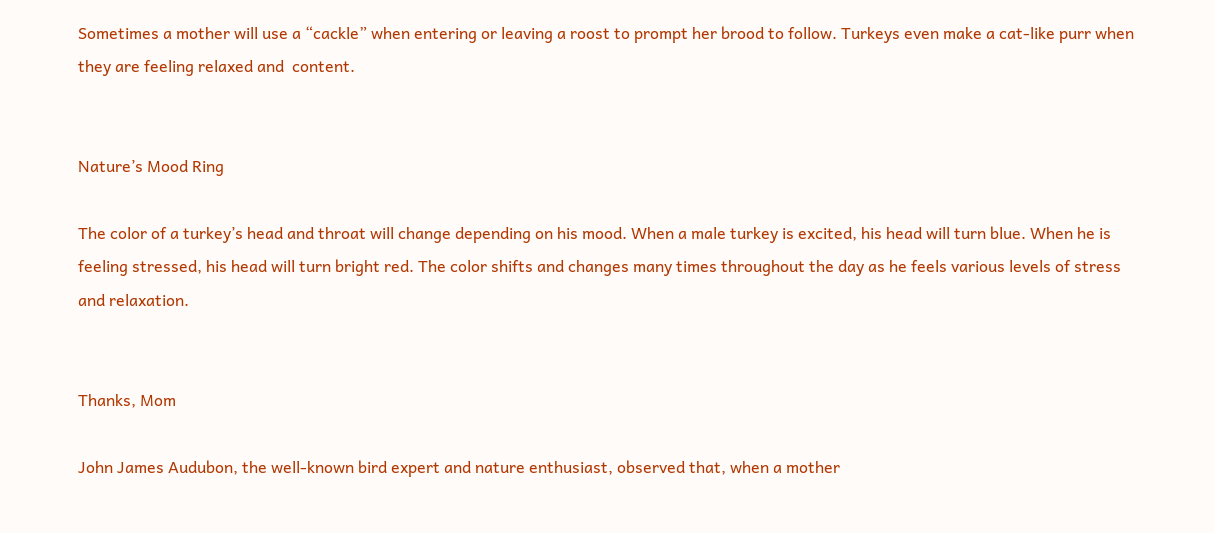Sometimes a mother will use a “cackle” when entering or leaving a roost to prompt her brood to follow. Turkeys even make a cat-like purr when they are feeling relaxed and  content.


Nature’s Mood Ring

The color of a turkey’s head and throat will change depending on his mood. When a male turkey is excited, his head will turn blue. When he is feeling stressed, his head will turn bright red. The color shifts and changes many times throughout the day as he feels various levels of stress and relaxation.


Thanks, Mom

John James Audubon, the well-known bird expert and nature enthusiast, observed that, when a mother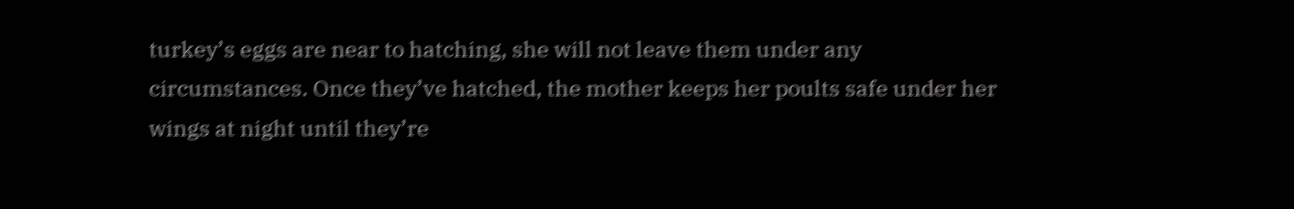turkey’s eggs are near to hatching, she will not leave them under any circumstances. Once they’ve hatched, the mother keeps her poults safe under her wings at night until they’re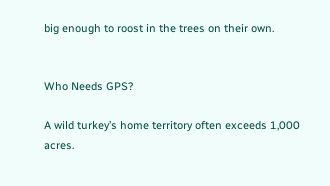big enough to roost in the trees on their own.


Who Needs GPS?

A wild turkey’s home territory often exceeds 1,000 acres.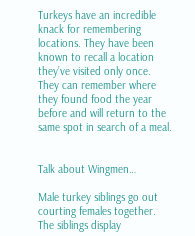Turkeys have an incredible knack for remembering locations. They have been known to recall a location they’ve visited only once. They can remember where they found food the year before and will return to the same spot in search of a meal.


Talk about Wingmen…

Male turkey siblings go out courting females together. The siblings display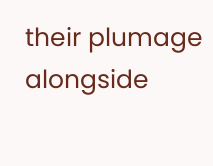their plumage alongside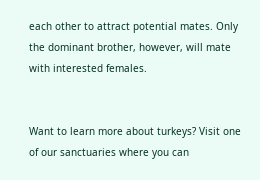each other to attract potential mates. Only the dominant brother, however, will mate with interested females.


Want to learn more about turkeys? Visit one of our sanctuaries where you can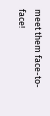meet them face-to-face!